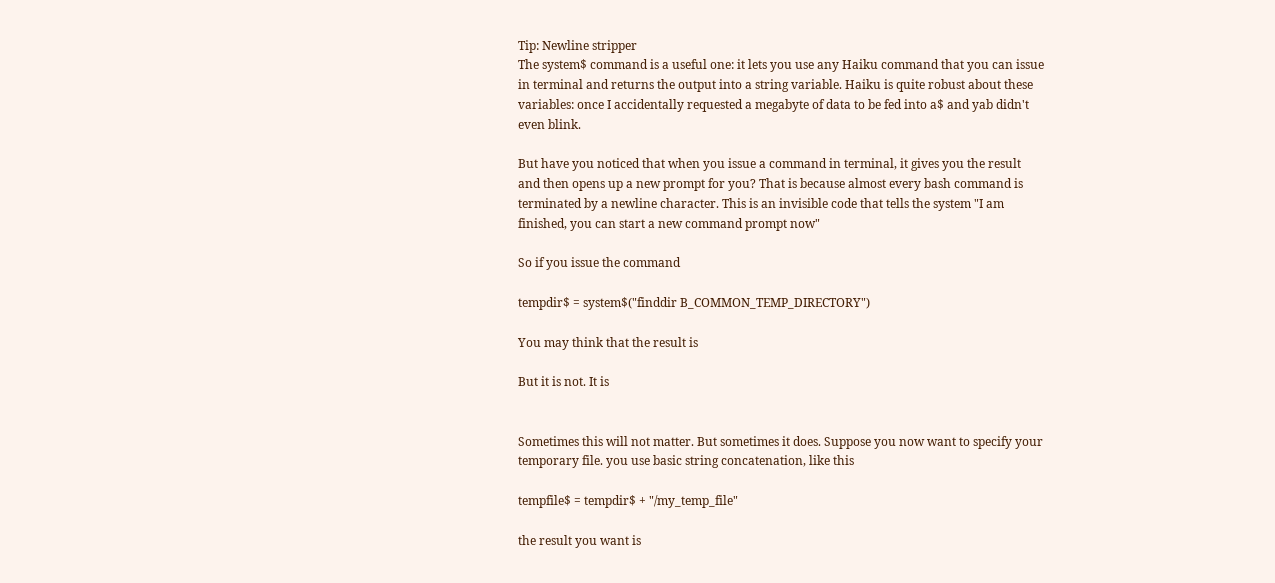Tip: Newline stripper
The system$ command is a useful one: it lets you use any Haiku command that you can issue in terminal and returns the output into a string variable. Haiku is quite robust about these variables: once I accidentally requested a megabyte of data to be fed into a$ and yab didn't even blink.

But have you noticed that when you issue a command in terminal, it gives you the result and then opens up a new prompt for you? That is because almost every bash command is terminated by a newline character. This is an invisible code that tells the system "I am finished, you can start a new command prompt now"

So if you issue the command

tempdir$ = system$("finddir B_COMMON_TEMP_DIRECTORY")

You may think that the result is

But it is not. It is


Sometimes this will not matter. But sometimes it does. Suppose you now want to specify your temporary file. you use basic string concatenation, like this

tempfile$ = tempdir$ + "/my_temp_file"

the result you want is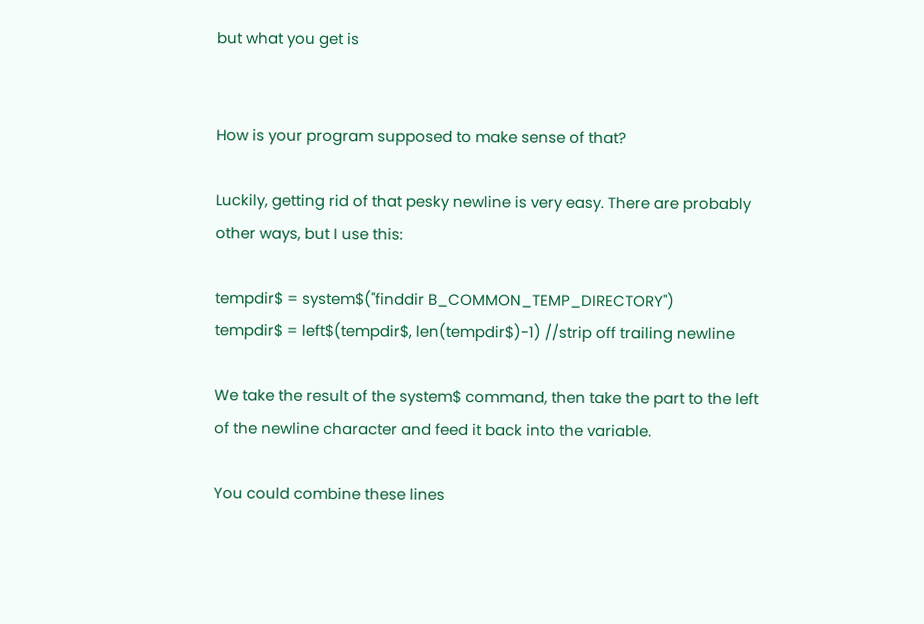but what you get is


How is your program supposed to make sense of that?

Luckily, getting rid of that pesky newline is very easy. There are probably other ways, but I use this:

tempdir$ = system$("finddir B_COMMON_TEMP_DIRECTORY")
tempdir$ = left$(tempdir$, len(tempdir$)-1) //strip off trailing newline

We take the result of the system$ command, then take the part to the left of the newline character and feed it back into the variable.

You could combine these lines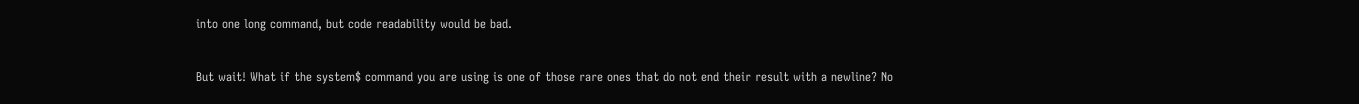into one long command, but code readability would be bad.

But wait! What if the system$ command you are using is one of those rare ones that do not end their result with a newline? No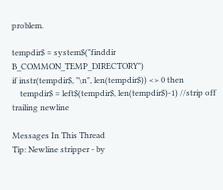problem.

tempdir$ = system$("finddir B_COMMON_TEMP_DIRECTORY")
if instr(tempdir$, "\n", len(tempdir$)) <> 0 then
    tempdir$ = left$(tempdir$, len(tempdir$)-1) //strip off trailing newline

Messages In This Thread
Tip: Newline stripper - by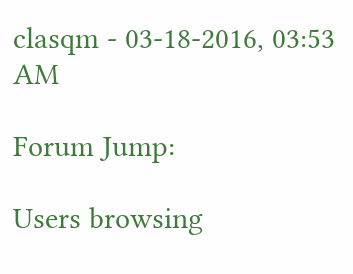clasqm - 03-18-2016, 03:53 AM

Forum Jump:

Users browsing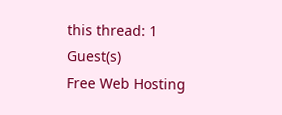this thread: 1 Guest(s)
Free Web Hosting